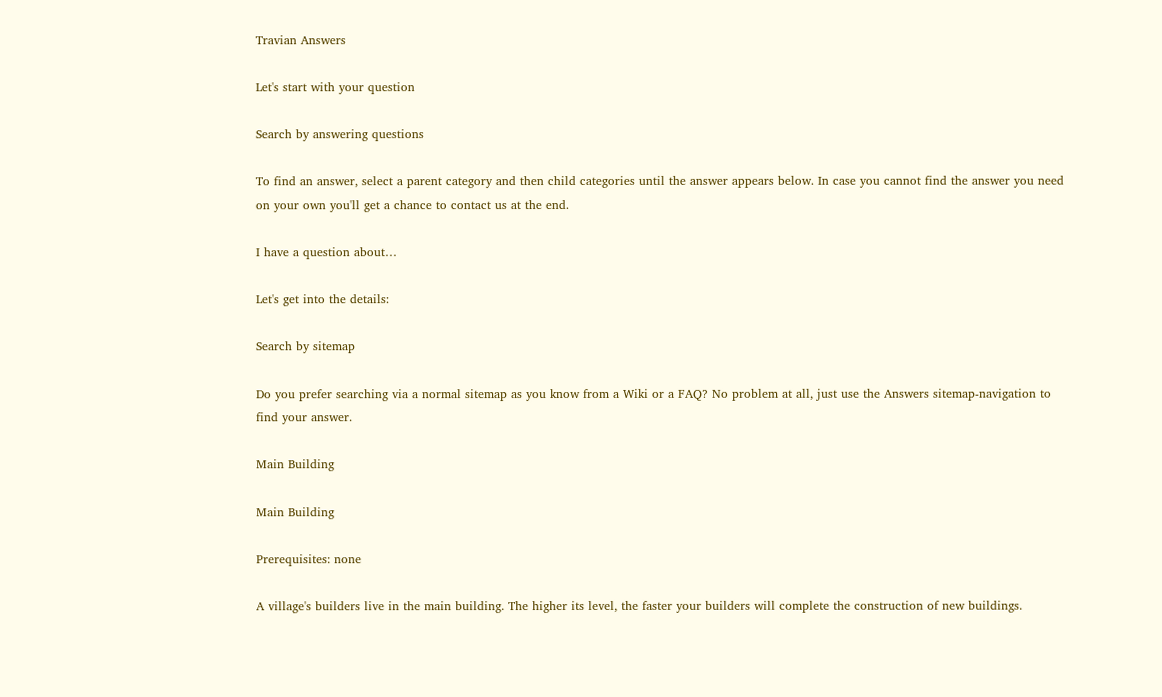Travian Answers

Let's start with your question

Search by answering questions

To find an answer, select a parent category and then child categories until the answer appears below. In case you cannot find the answer you need on your own you'll get a chance to contact us at the end.

I have a question about…

Let's get into the details:

Search by sitemap

Do you prefer searching via a normal sitemap as you know from a Wiki or a FAQ? No problem at all, just use the Answers sitemap-navigation to find your answer.

Main Building

Main Building

Prerequisites: none

A village's builders live in the main building. The higher its level, the faster your builders will complete the construction of new buildings.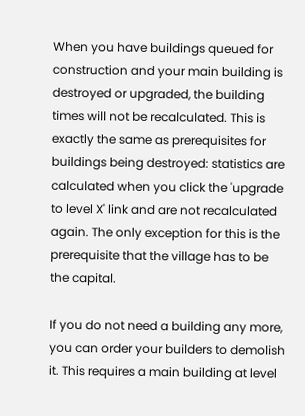When you have buildings queued for construction and your main building is destroyed or upgraded, the building times will not be recalculated. This is exactly the same as prerequisites for buildings being destroyed: statistics are calculated when you click the 'upgrade to level X' link and are not recalculated again. The only exception for this is the prerequisite that the village has to be the capital.

If you do not need a building any more, you can order your builders to demolish it. This requires a main building at level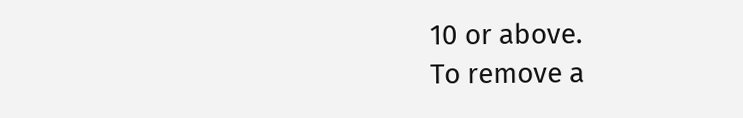10 or above.
To remove a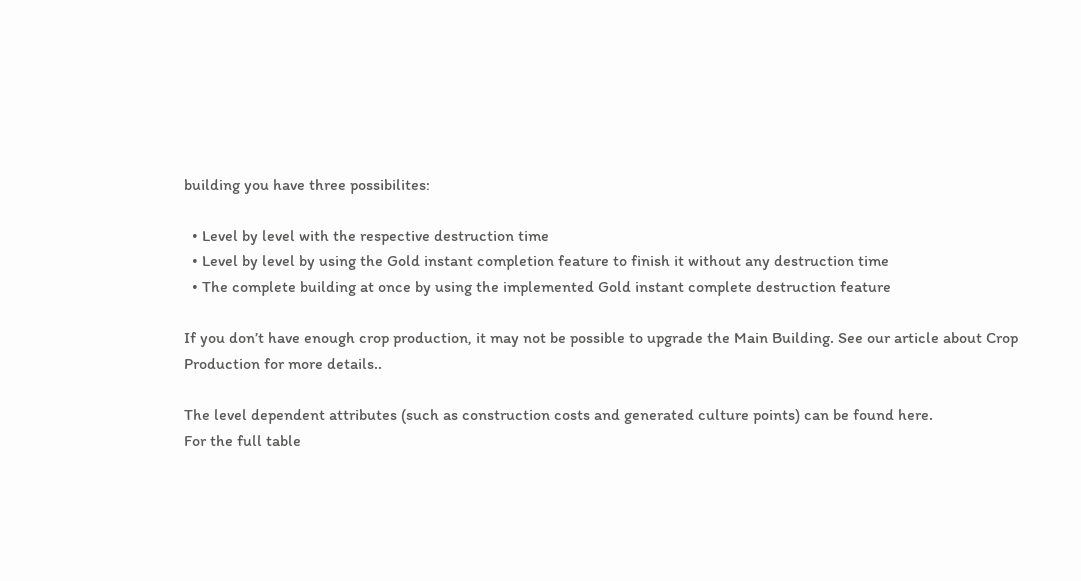building you have three possibilites:

  • Level by level with the respective destruction time
  • Level by level by using the Gold instant completion feature to finish it without any destruction time
  • The complete building at once by using the implemented Gold instant complete destruction feature

If you don’t have enough crop production, it may not be possible to upgrade the Main Building. See our article about Crop Production for more details..

The level dependent attributes (such as construction costs and generated culture points) can be found here.
For the full table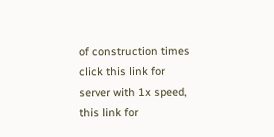of construction times click this link for server with 1x speed, this link for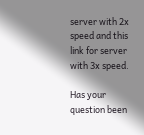server with 2x speed and this link for server with 3x speed.

Has your question been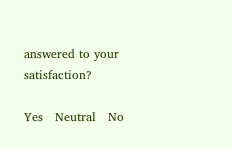answered to your satisfaction?

Yes   Neutral   No